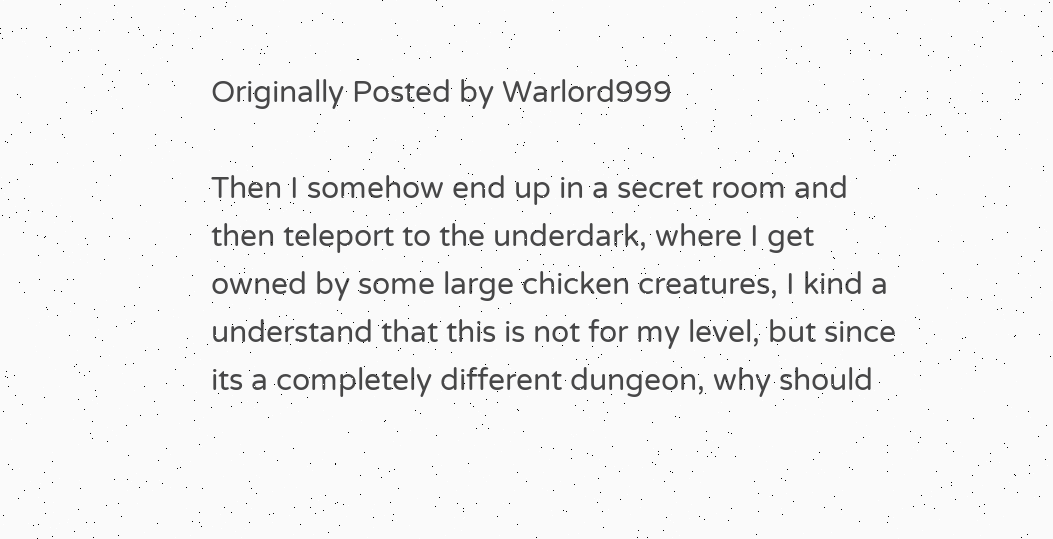Originally Posted by Warlord999

Then I somehow end up in a secret room and then teleport to the underdark, where I get owned by some large chicken creatures, I kind a understand that this is not for my level, but since its a completely different dungeon, why should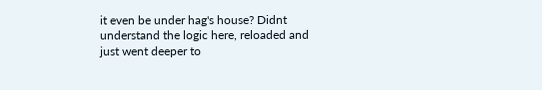it even be under hag's house? Didnt understand the logic here, reloaded and just went deeper to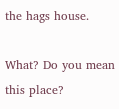the hags house.

What? Do you mean this place?